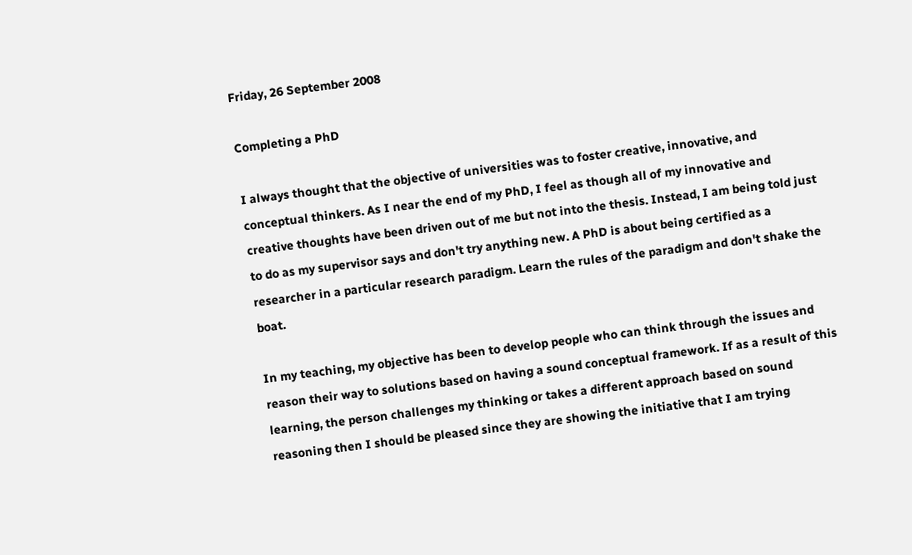Friday, 26 September 2008

Completing a PhD

I always thought that the objective of universities was to foster creative, innovative, and conceptual thinkers. As I near the end of my PhD, I feel as though all of my innovative and creative thoughts have been driven out of me but not into the thesis. Instead, I am being told just to do as my supervisor says and don't try anything new. A PhD is about being certified as a researcher in a particular research paradigm. Learn the rules of the paradigm and don't shake the boat.

In my teaching, my objective has been to develop people who can think through the issues and reason their way to solutions based on having a sound conceptual framework. If as a result of this learning, the person challenges my thinking or takes a different approach based on sound reasoning then I should be pleased since they are showing the initiative that I am trying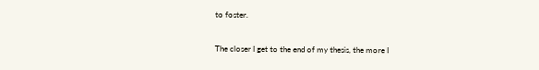to foster.

The closer I get to the end of my thesis, the more I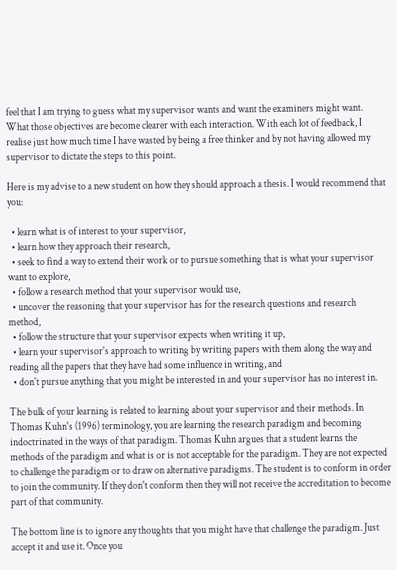feel that I am trying to guess what my supervisor wants and want the examiners might want. What those objectives are become clearer with each interaction. With each lot of feedback, I realise just how much time I have wasted by being a free thinker and by not having allowed my supervisor to dictate the steps to this point.

Here is my advise to a new student on how they should approach a thesis. I would recommend that you:

  • learn what is of interest to your supervisor,
  • learn how they approach their research,
  • seek to find a way to extend their work or to pursue something that is what your supervisor want to explore,
  • follow a research method that your supervisor would use,
  • uncover the reasoning that your supervisor has for the research questions and research method,
  • follow the structure that your supervisor expects when writing it up,
  • learn your supervisor's approach to writing by writing papers with them along the way and reading all the papers that they have had some influence in writing, and
  • don't pursue anything that you might be interested in and your supervisor has no interest in.

The bulk of your learning is related to learning about your supervisor and their methods. In Thomas Kuhn's (1996) terminology, you are learning the research paradigm and becoming indoctrinated in the ways of that paradigm. Thomas Kuhn argues that a student learns the methods of the paradigm and what is or is not acceptable for the paradigm. They are not expected to challenge the paradigm or to draw on alternative paradigms. The student is to conform in order to join the community. If they don't conform then they will not receive the accreditation to become part of that community.

The bottom line is to ignore any thoughts that you might have that challenge the paradigm. Just accept it and use it. Once you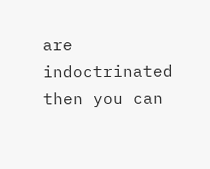are indoctrinated then you can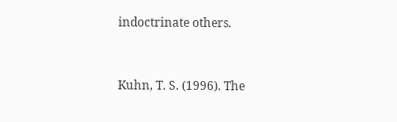indoctrinate others.


Kuhn, T. S. (1996). The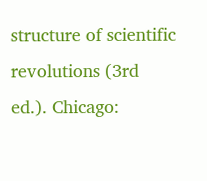structure of scientific revolutions (3rd ed.). Chicago: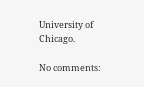University of Chicago.

No comments: